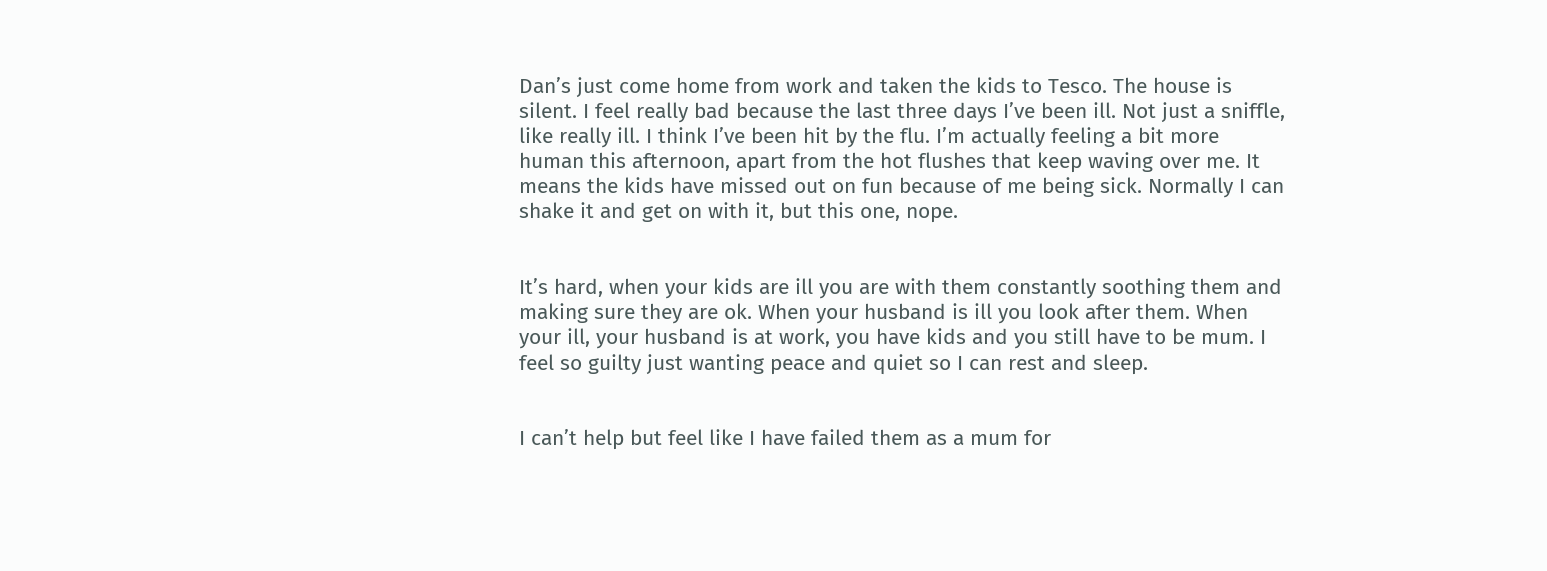Dan’s just come home from work and taken the kids to Tesco. The house is silent. I feel really bad because the last three days I’ve been ill. Not just a sniffle, like really ill. I think I’ve been hit by the flu. I’m actually feeling a bit more human this afternoon, apart from the hot flushes that keep waving over me. It means the kids have missed out on fun because of me being sick. Normally I can shake it and get on with it, but this one, nope.


It’s hard, when your kids are ill you are with them constantly soothing them and making sure they are ok. When your husband is ill you look after them. When your ill, your husband is at work, you have kids and you still have to be mum. I feel so guilty just wanting peace and quiet so I can rest and sleep.


I can’t help but feel like I have failed them as a mum for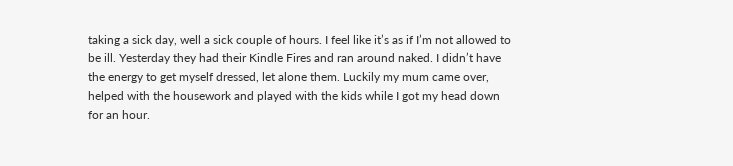taking a sick day, well a sick couple of hours. I feel like it’s as if I’m not allowed to be ill. Yesterday they had their Kindle Fires and ran around naked. I didn’t have the energy to get myself dressed, let alone them. Luckily my mum came over, helped with the housework and played with the kids while I got my head down for an hour.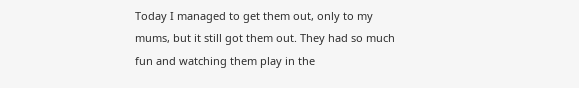Today I managed to get them out, only to my mums, but it still got them out. They had so much fun and watching them play in the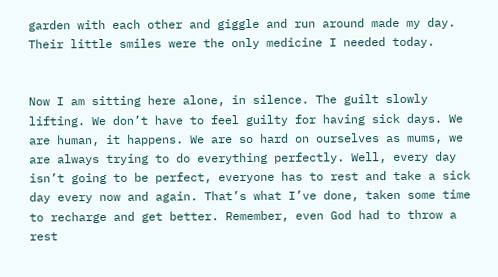garden with each other and giggle and run around made my day. Their little smiles were the only medicine I needed today.


Now I am sitting here alone, in silence. The guilt slowly lifting. We don’t have to feel guilty for having sick days. We are human, it happens. We are so hard on ourselves as mums, we are always trying to do everything perfectly. Well, every day isn’t going to be perfect, everyone has to rest and take a sick day every now and again. That’s what I’ve done, taken some time to recharge and get better. Remember, even God had to throw a rest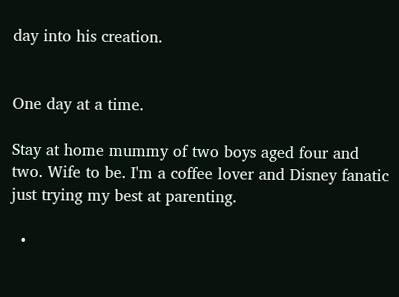day into his creation.


One day at a time.

Stay at home mummy of two boys aged four and two. Wife to be. I'm a coffee lover and Disney fanatic just trying my best at parenting.

  •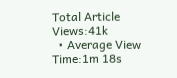Total Article Views:41k
  • Average View Time:1m 18s